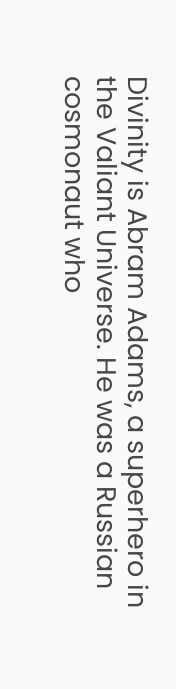Divinity is Abram Adams, a superhero in the Valiant Universe. He was a Russian cosmonaut who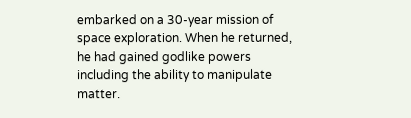embarked on a 30-year mission of space exploration. When he returned, he had gained godlike powers including the ability to manipulate matter.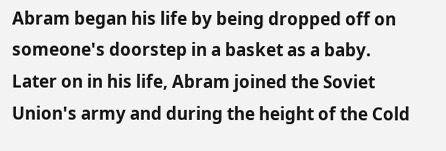Abram began his life by being dropped off on someone's doorstep in a basket as a baby. Later on in his life, Abram joined the Soviet Union's army and during the height of the Cold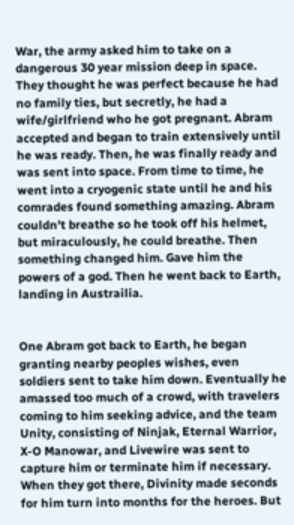War, the army asked him to take on a dangerous 30 year mission deep in space. They thought he was perfect because he had no family ties, but secretly, he had a wife/girlfriend who he got pregnant. Abram accepted and began to train extensively until he was ready. Then, he was finally ready and was sent into space. From time to time, he went into a cryogenic state until he and his comrades found something amazing. Abram couldn't breathe so he took off his helmet, but miraculously, he could breathe. Then something changed him. Gave him the powers of a god. Then he went back to Earth, landing in Austrailia.


One Abram got back to Earth, he began granting nearby peoples wishes, even soldiers sent to take him down. Eventually he amassed too much of a crowd, with travelers coming to him seeking advice, and the team Unity, consisting of Ninjak, Eternal Warrior, X-O Manowar, and Livewire was sent to capture him or terminate him if necessary. When they got there, Divinity made seconds for him turn into months for the heroes. But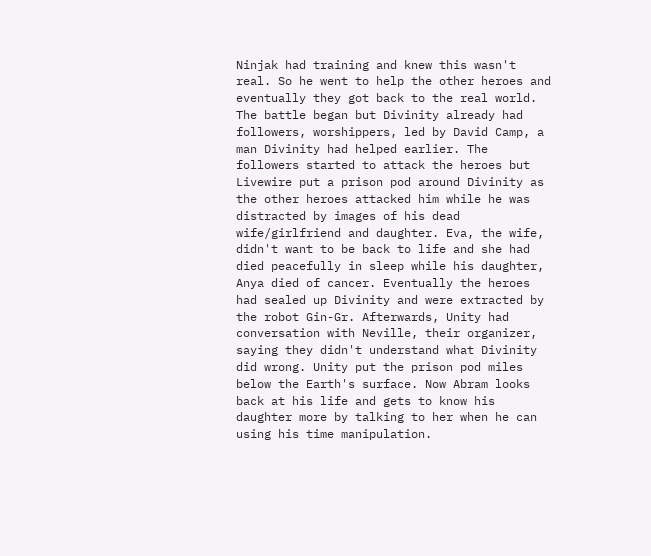Ninjak had training and knew this wasn't real. So he went to help the other heroes and eventually they got back to the real world. The battle began but Divinity already had followers, worshippers, led by David Camp, a man Divinity had helped earlier. The followers started to attack the heroes but Livewire put a prison pod around Divinity as the other heroes attacked him while he was distracted by images of his dead wife/girlfriend and daughter. Eva, the wife, didn't want to be back to life and she had died peacefully in sleep while his daughter, Anya died of cancer. Eventually the heroes had sealed up Divinity and were extracted by the robot Gin-Gr. Afterwards, Unity had conversation with Neville, their organizer, saying they didn't understand what Divinity did wrong. Unity put the prison pod miles below the Earth's surface. Now Abram looks back at his life and gets to know his daughter more by talking to her when he can using his time manipulation.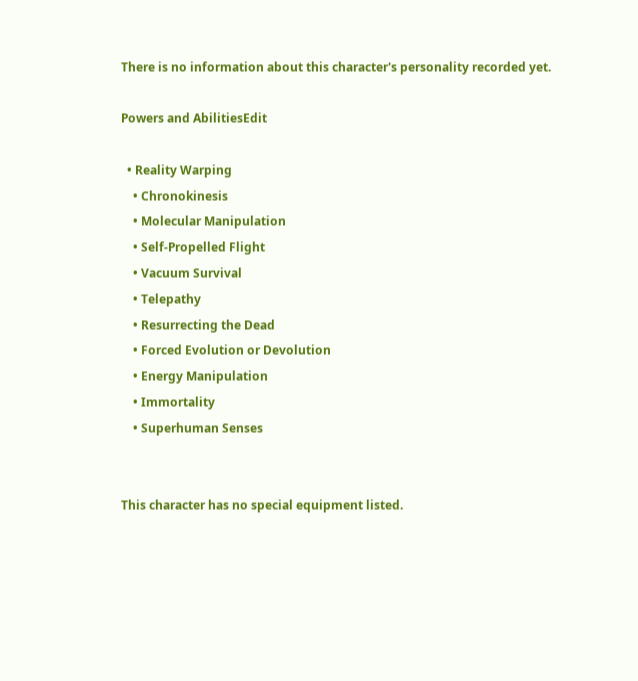There is no information about this character's personality recorded yet.

Powers and AbilitiesEdit

  • Reality Warping
    • Chronokinesis
    • Molecular Manipulation
    • Self-Propelled Flight
    • Vacuum Survival
    • Telepathy
    • Resurrecting the Dead
    • Forced Evolution or Devolution
    • Energy Manipulation
    • Immortality
    • Superhuman Senses


This character has no special equipment listed.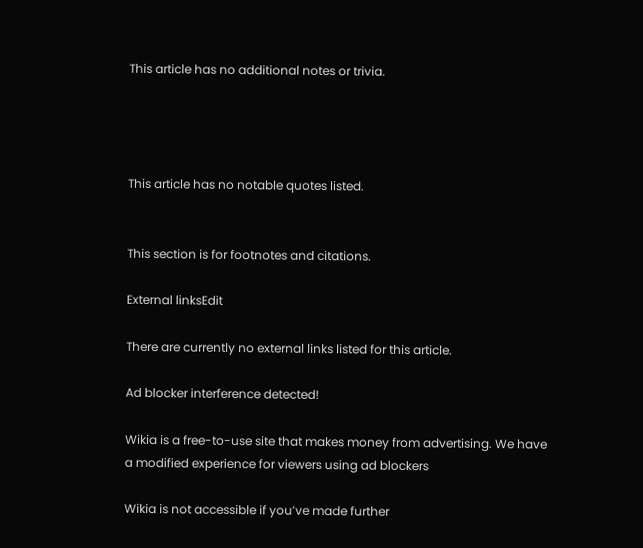This article has no additional notes or trivia.




This article has no notable quotes listed.


This section is for footnotes and citations.

External linksEdit

There are currently no external links listed for this article.

Ad blocker interference detected!

Wikia is a free-to-use site that makes money from advertising. We have a modified experience for viewers using ad blockers

Wikia is not accessible if you’ve made further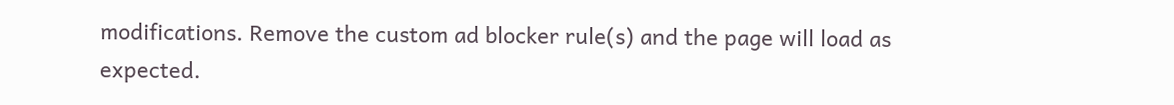modifications. Remove the custom ad blocker rule(s) and the page will load as expected.